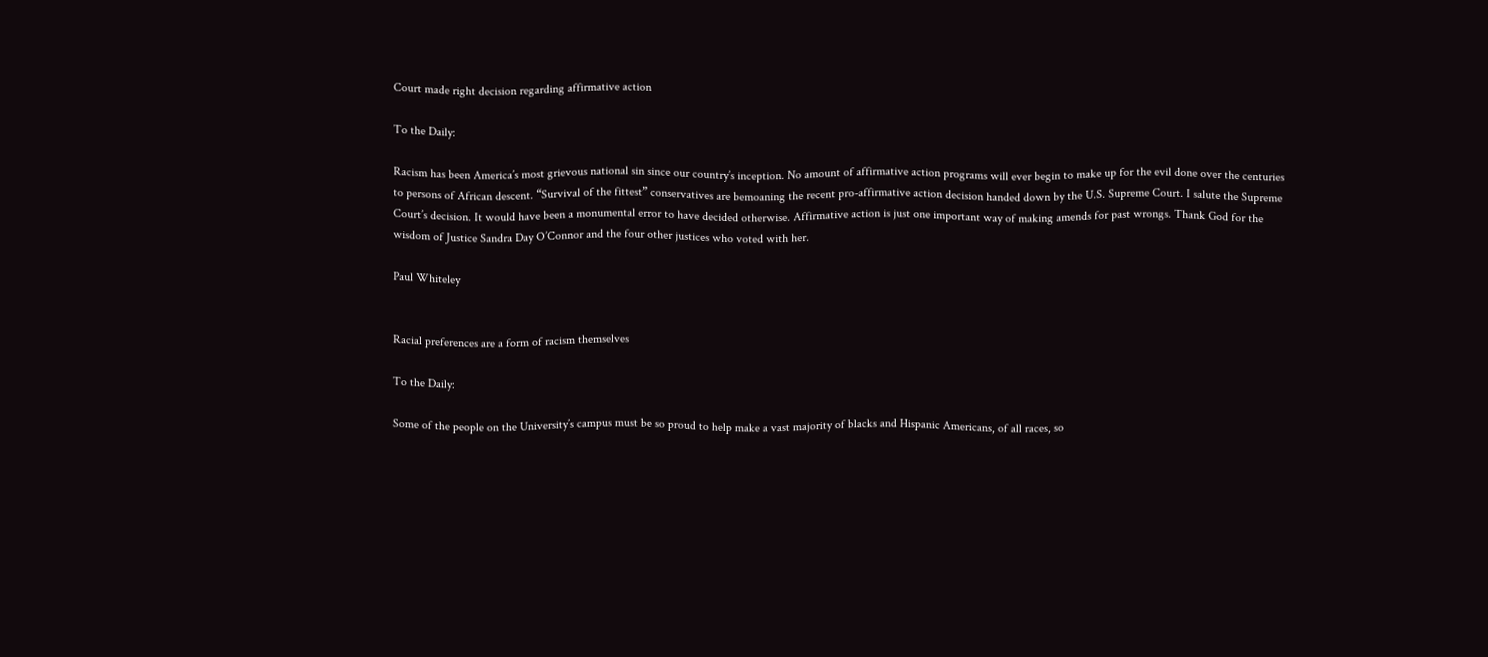Court made right decision regarding affirmative action

To the Daily:

Racism has been America’s most grievous national sin since our country’s inception. No amount of affirmative action programs will ever begin to make up for the evil done over the centuries to persons of African descent. “Survival of the fittest” conservatives are bemoaning the recent pro-affirmative action decision handed down by the U.S. Supreme Court. I salute the Supreme Court’s decision. It would have been a monumental error to have decided otherwise. Affirmative action is just one important way of making amends for past wrongs. Thank God for the wisdom of Justice Sandra Day O’Connor and the four other justices who voted with her.

Paul Whiteley


Racial preferences are a form of racism themselves

To the Daily:

Some of the people on the University’s campus must be so proud to help make a vast majority of blacks and Hispanic Americans, of all races, so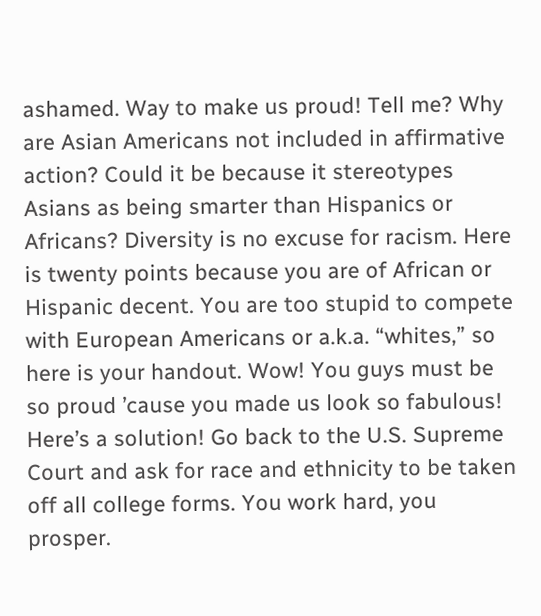ashamed. Way to make us proud! Tell me? Why are Asian Americans not included in affirmative action? Could it be because it stereotypes Asians as being smarter than Hispanics or Africans? Diversity is no excuse for racism. Here is twenty points because you are of African or Hispanic decent. You are too stupid to compete with European Americans or a.k.a. “whites,” so here is your handout. Wow! You guys must be so proud ’cause you made us look so fabulous! Here’s a solution! Go back to the U.S. Supreme Court and ask for race and ethnicity to be taken off all college forms. You work hard, you prosper.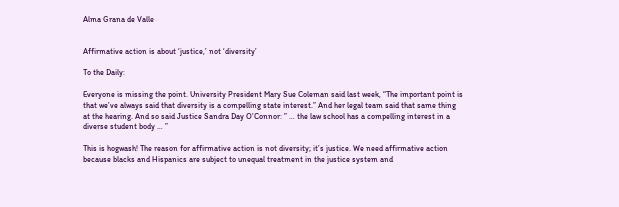Alma Grana de Valle


Affirmative action is about ‘justice,’ not ‘diversity’

To the Daily:

Everyone is missing the point. University President Mary Sue Coleman said last week, “The important point is that we’ve always said that diversity is a compelling state interest.” And her legal team said that same thing at the hearing. And so said Justice Sandra Day O’Connor: ” … the law school has a compelling interest in a diverse student body … ”

This is hogwash! The reason for affirmative action is not diversity; it’s justice. We need affirmative action because blacks and Hispanics are subject to unequal treatment in the justice system and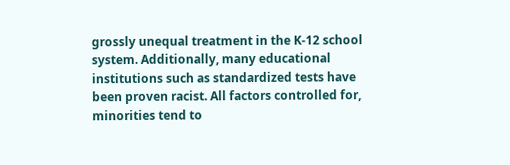grossly unequal treatment in the K-12 school system. Additionally, many educational institutions such as standardized tests have been proven racist. All factors controlled for, minorities tend to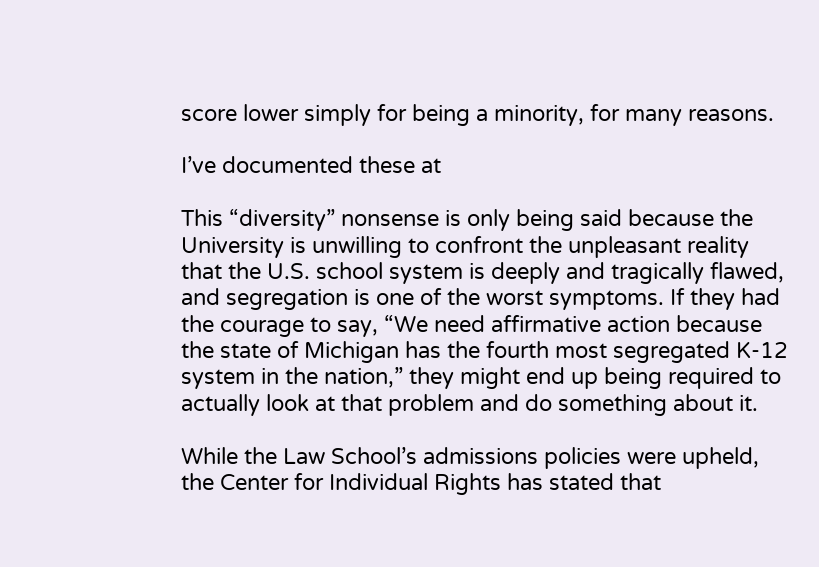score lower simply for being a minority, for many reasons.

I’ve documented these at

This “diversity” nonsense is only being said because the University is unwilling to confront the unpleasant reality that the U.S. school system is deeply and tragically flawed, and segregation is one of the worst symptoms. If they had the courage to say, “We need affirmative action because the state of Michigan has the fourth most segregated K-12 system in the nation,” they might end up being required to actually look at that problem and do something about it.

While the Law School’s admissions policies were upheld, the Center for Individual Rights has stated that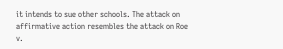it intends to sue other schools. The attack on affirmative action resembles the attack on Roe v.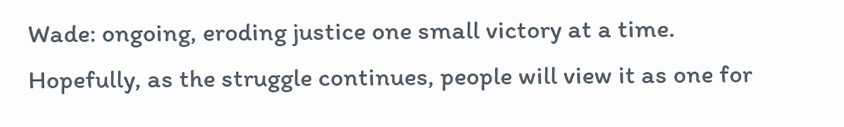Wade: ongoing, eroding justice one small victory at a time. Hopefully, as the struggle continues, people will view it as one for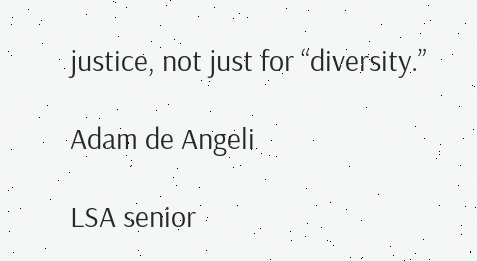justice, not just for “diversity.”

Adam de Angeli

LSA senior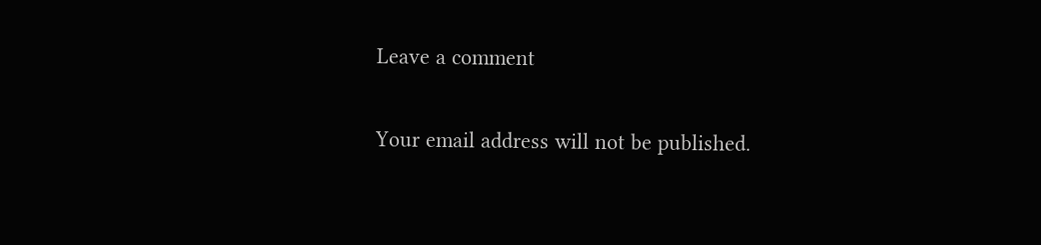Leave a comment

Your email address will not be published.